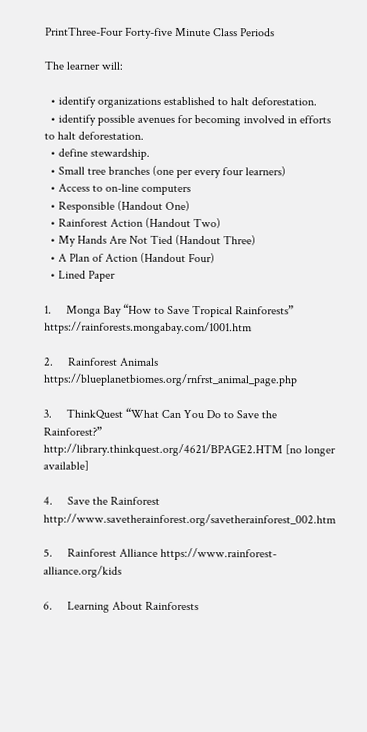PrintThree-Four Forty-five Minute Class Periods

The learner will:

  • identify organizations established to halt deforestation.
  • identify possible avenues for becoming involved in efforts to halt deforestation.
  • define stewardship.
  • Small tree branches (one per every four learners)
  • Access to on-line computers
  • Responsible (Handout One)
  • Rainforest Action (Handout Two)
  • My Hands Are Not Tied (Handout Three)
  • A Plan of Action (Handout Four)
  • Lined Paper

1.     Monga Bay “How to Save Tropical Rainforests” https://rainforests.mongabay.com/1001.htm

2.     Rainforest Animals https://blueplanetbiomes.org/rnfrst_animal_page.php

3.     ThinkQuest “What Can You Do to Save the Rainforest?”  http://library.thinkquest.org/4621/BPAGE2.HTM [no longer available]

4.     Save the Rainforest http://www.savetherainforest.org/savetherainforest_002.htm

5.     Rainforest Alliance https://www.rainforest-alliance.org/kids

6.     Learning About Rainforests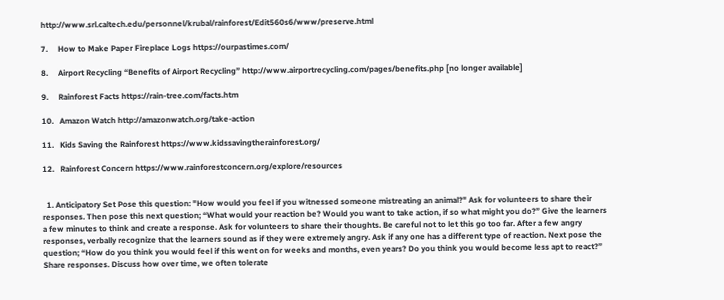http://www.srl.caltech.edu/personnel/krubal/rainforest/Edit560s6/www/preserve.html

7.     How to Make Paper Fireplace Logs https://ourpastimes.com/

8.     Airport Recycling “Benefits of Airport Recycling” http://www.airportrecycling.com/pages/benefits.php [no longer available]

9.     Rainforest Facts https://rain-tree.com/facts.htm

10.   Amazon Watch http://amazonwatch.org/take-action

11.   Kids Saving the Rainforest https://www.kidssavingtherainforest.org/

12.   Rainforest Concern https://www.rainforestconcern.org/explore/resources


  1. Anticipatory Set Pose this question: "How would you feel if you witnessed someone mistreating an animal?" Ask for volunteers to share their responses. Then pose this next question; “What would your reaction be? Would you want to take action, if so what might you do?” Give the learners a few minutes to think and create a response. Ask for volunteers to share their thoughts. Be careful not to let this go too far. After a few angry responses, verbally recognize that the learners sound as if they were extremely angry. Ask if any one has a different type of reaction. Next pose the question; “How do you think you would feel if this went on for weeks and months, even years? Do you think you would become less apt to react?” Share responses. Discuss how over time, we often tolerate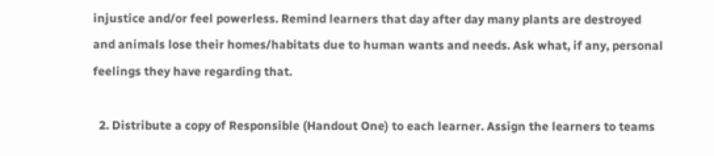injustice and/or feel powerless. Remind learners that day after day many plants are destroyed and animals lose their homes/habitats due to human wants and needs. Ask what, if any, personal feelings they have regarding that.

  2. Distribute a copy of Responsible (Handout One) to each learner. Assign the learners to teams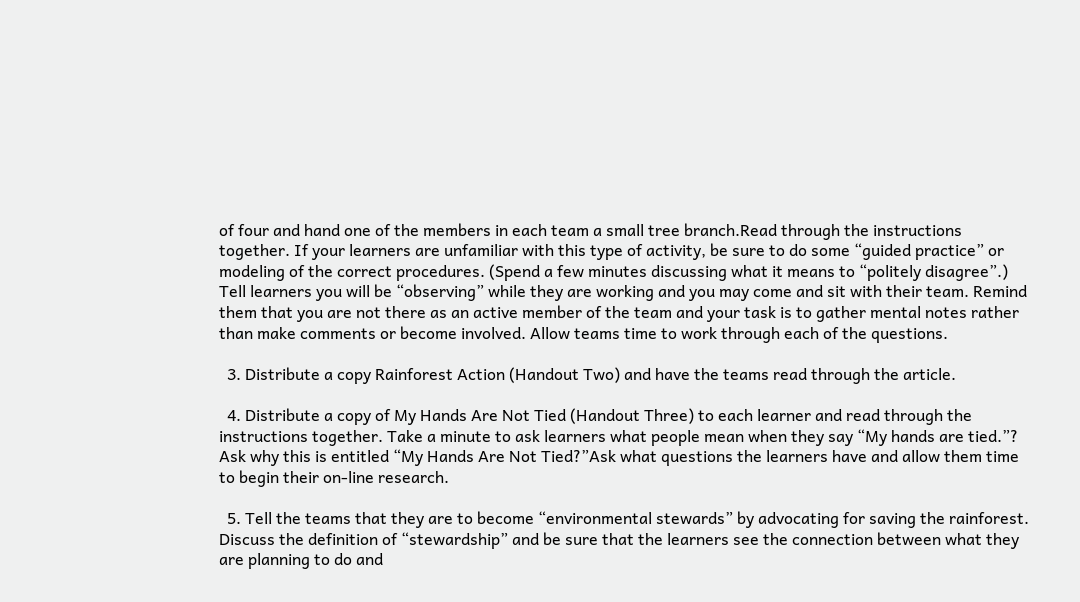of four and hand one of the members in each team a small tree branch.Read through the instructions together. If your learners are unfamiliar with this type of activity, be sure to do some “guided practice” or modeling of the correct procedures. (Spend a few minutes discussing what it means to “politely disagree”.) Tell learners you will be “observing” while they are working and you may come and sit with their team. Remind them that you are not there as an active member of the team and your task is to gather mental notes rather than make comments or become involved. Allow teams time to work through each of the questions.

  3. Distribute a copy Rainforest Action (Handout Two) and have the teams read through the article.

  4. Distribute a copy of My Hands Are Not Tied (Handout Three) to each learner and read through the instructions together. Take a minute to ask learners what people mean when they say “My hands are tied.”? Ask why this is entitled “My Hands Are Not Tied?”Ask what questions the learners have and allow them time to begin their on-line research.

  5. Tell the teams that they are to become “environmental stewards” by advocating for saving the rainforest. Discuss the definition of “stewardship” and be sure that the learners see the connection between what they are planning to do and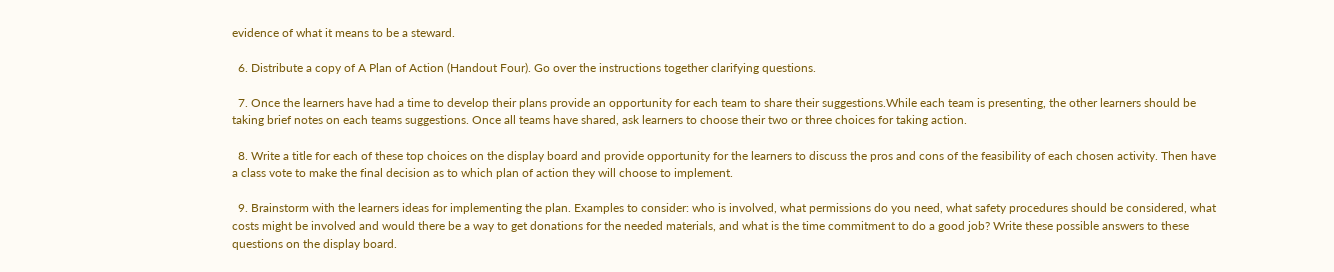evidence of what it means to be a steward.

  6. Distribute a copy of A Plan of Action (Handout Four). Go over the instructions together clarifying questions.

  7. Once the learners have had a time to develop their plans provide an opportunity for each team to share their suggestions.While each team is presenting, the other learners should be taking brief notes on each teams suggestions. Once all teams have shared, ask learners to choose their two or three choices for taking action.

  8. Write a title for each of these top choices on the display board and provide opportunity for the learners to discuss the pros and cons of the feasibility of each chosen activity. Then have a class vote to make the final decision as to which plan of action they will choose to implement.

  9. Brainstorm with the learners ideas for implementing the plan. Examples to consider: who is involved, what permissions do you need, what safety procedures should be considered, what costs might be involved and would there be a way to get donations for the needed materials, and what is the time commitment to do a good job? Write these possible answers to these questions on the display board.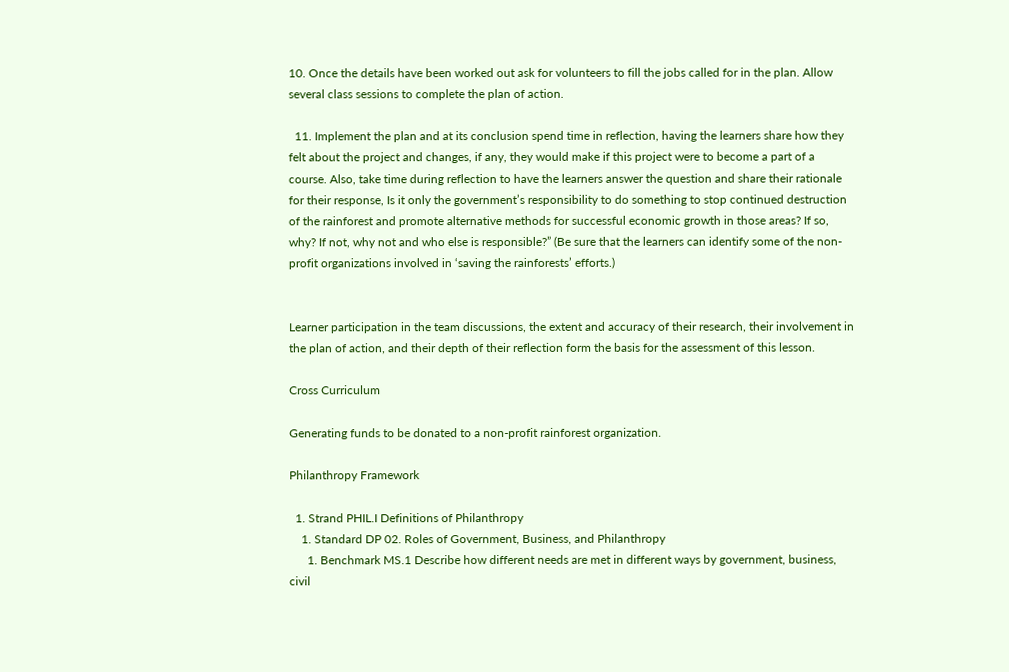10. Once the details have been worked out ask for volunteers to fill the jobs called for in the plan. Allow several class sessions to complete the plan of action.

  11. Implement the plan and at its conclusion spend time in reflection, having the learners share how they felt about the project and changes, if any, they would make if this project were to become a part of a course. Also, take time during reflection to have the learners answer the question and share their rationale for their response, Is it only the government’s responsibility to do something to stop continued destruction of the rainforest and promote alternative methods for successful economic growth in those areas? If so, why? If not, why not and who else is responsible?” (Be sure that the learners can identify some of the non-profit organizations involved in ‘saving the rainforests’ efforts.)


Learner participation in the team discussions, the extent and accuracy of their research, their involvement in the plan of action, and their depth of their reflection form the basis for the assessment of this lesson.

Cross Curriculum

Generating funds to be donated to a non-profit rainforest organization.

Philanthropy Framework

  1. Strand PHIL.I Definitions of Philanthropy
    1. Standard DP 02. Roles of Government, Business, and Philanthropy
      1. Benchmark MS.1 Describe how different needs are met in different ways by government, business, civil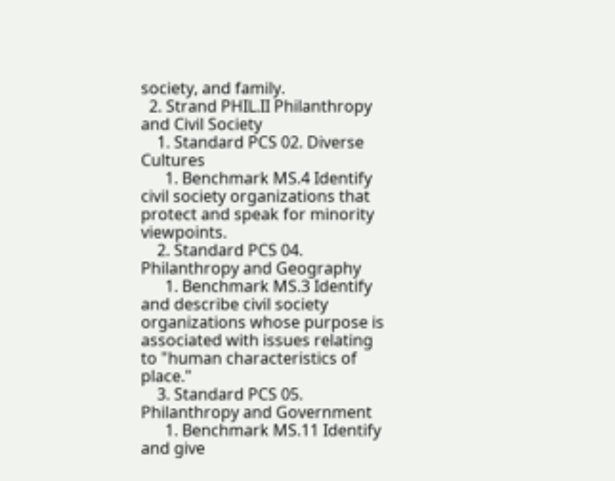society, and family.
  2. Strand PHIL.II Philanthropy and Civil Society
    1. Standard PCS 02. Diverse Cultures
      1. Benchmark MS.4 Identify civil society organizations that protect and speak for minority viewpoints.
    2. Standard PCS 04. Philanthropy and Geography
      1. Benchmark MS.3 Identify and describe civil society organizations whose purpose is associated with issues relating to "human characteristics of place."
    3. Standard PCS 05. Philanthropy and Government
      1. Benchmark MS.11 Identify and give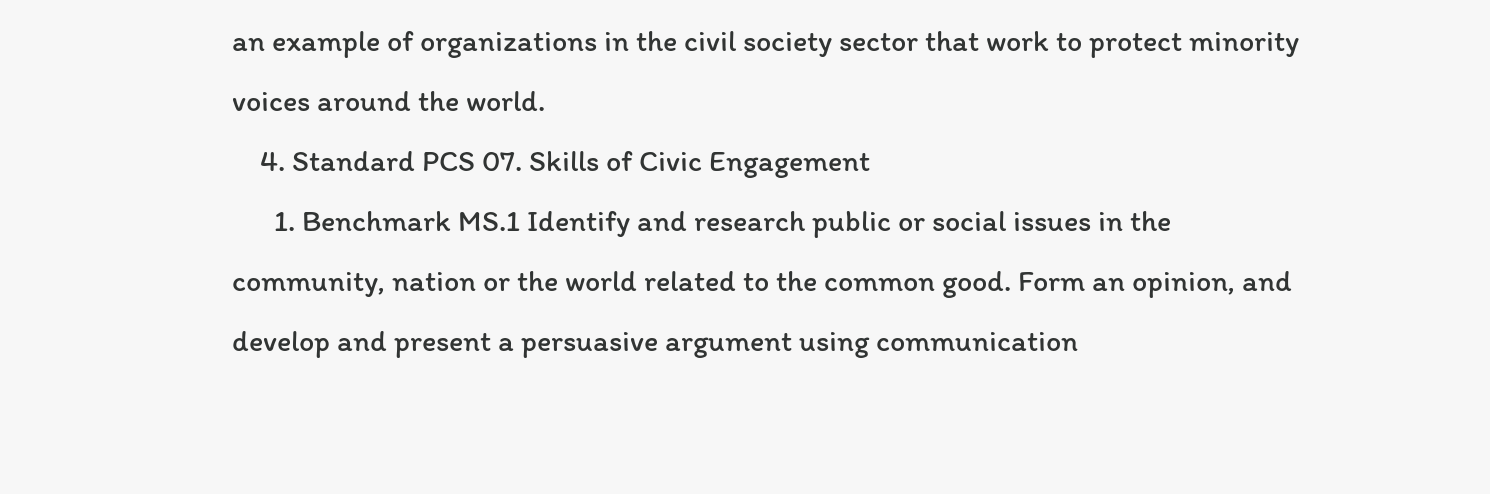an example of organizations in the civil society sector that work to protect minority voices around the world.
    4. Standard PCS 07. Skills of Civic Engagement
      1. Benchmark MS.1 Identify and research public or social issues in the community, nation or the world related to the common good. Form an opinion, and develop and present a persuasive argument using communication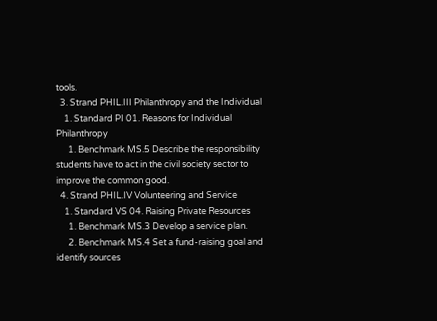tools.
  3. Strand PHIL.III Philanthropy and the Individual
    1. Standard PI 01. Reasons for Individual Philanthropy
      1. Benchmark MS.5 Describe the responsibility students have to act in the civil society sector to improve the common good.
  4. Strand PHIL.IV Volunteering and Service
    1. Standard VS 04. Raising Private Resources
      1. Benchmark MS.3 Develop a service plan.
      2. Benchmark MS.4 Set a fund-raising goal and identify sources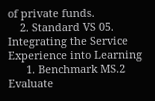of private funds.
    2. Standard VS 05. Integrating the Service Experience into Learning
      1. Benchmark MS.2 Evaluate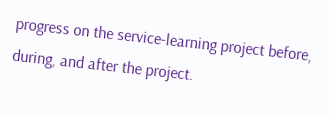progress on the service-learning project before, during, and after the project.